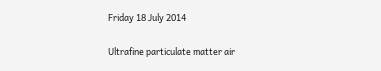Friday 18 July 2014

Ultrafine particulate matter air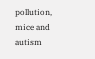pollution, mice and autism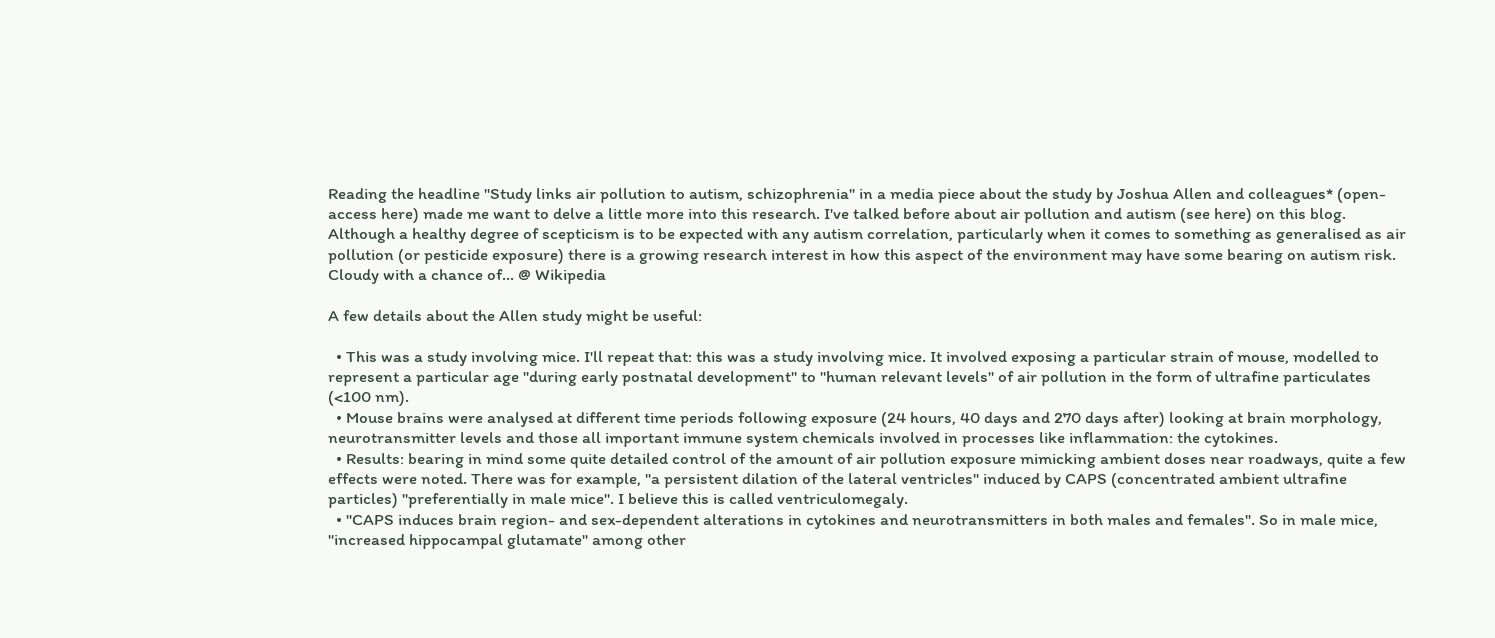Reading the headline "Study links air pollution to autism, schizophrenia" in a media piece about the study by Joshua Allen and colleagues* (open-access here) made me want to delve a little more into this research. I've talked before about air pollution and autism (see here) on this blog. Although a healthy degree of scepticism is to be expected with any autism correlation, particularly when it comes to something as generalised as air pollution (or pesticide exposure) there is a growing research interest in how this aspect of the environment may have some bearing on autism risk.
Cloudy with a chance of... @ Wikipedia

A few details about the Allen study might be useful:

  • This was a study involving mice. I'll repeat that: this was a study involving mice. It involved exposing a particular strain of mouse, modelled to represent a particular age "during early postnatal development" to "human relevant levels" of air pollution in the form of ultrafine particulates (<100 nm).
  • Mouse brains were analysed at different time periods following exposure (24 hours, 40 days and 270 days after) looking at brain morphology, neurotransmitter levels and those all important immune system chemicals involved in processes like inflammation: the cytokines.
  • Results: bearing in mind some quite detailed control of the amount of air pollution exposure mimicking ambient doses near roadways, quite a few effects were noted. There was for example, "a persistent dilation of the lateral ventricles" induced by CAPS (concentrated ambient ultrafine particles) "preferentially in male mice". I believe this is called ventriculomegaly.
  • "CAPS induces brain region- and sex-dependent alterations in cytokines and neurotransmitters in both males and females". So in male mice, "increased hippocampal glutamate" among other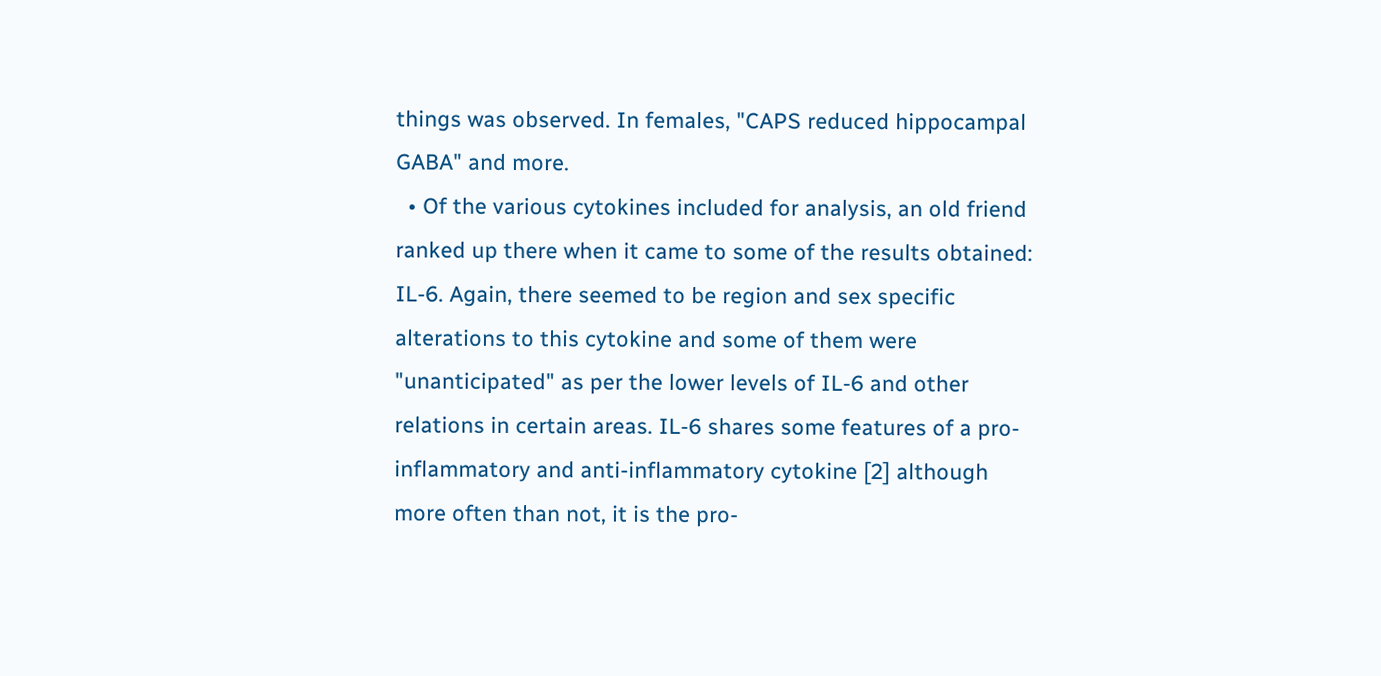things was observed. In females, "CAPS reduced hippocampal GABA" and more.
  • Of the various cytokines included for analysis, an old friend ranked up there when it came to some of the results obtained: IL-6. Again, there seemed to be region and sex specific alterations to this cytokine and some of them were "unanticipated" as per the lower levels of IL-6 and other relations in certain areas. IL-6 shares some features of a pro-inflammatory and anti-inflammatory cytokine [2] although more often than not, it is the pro-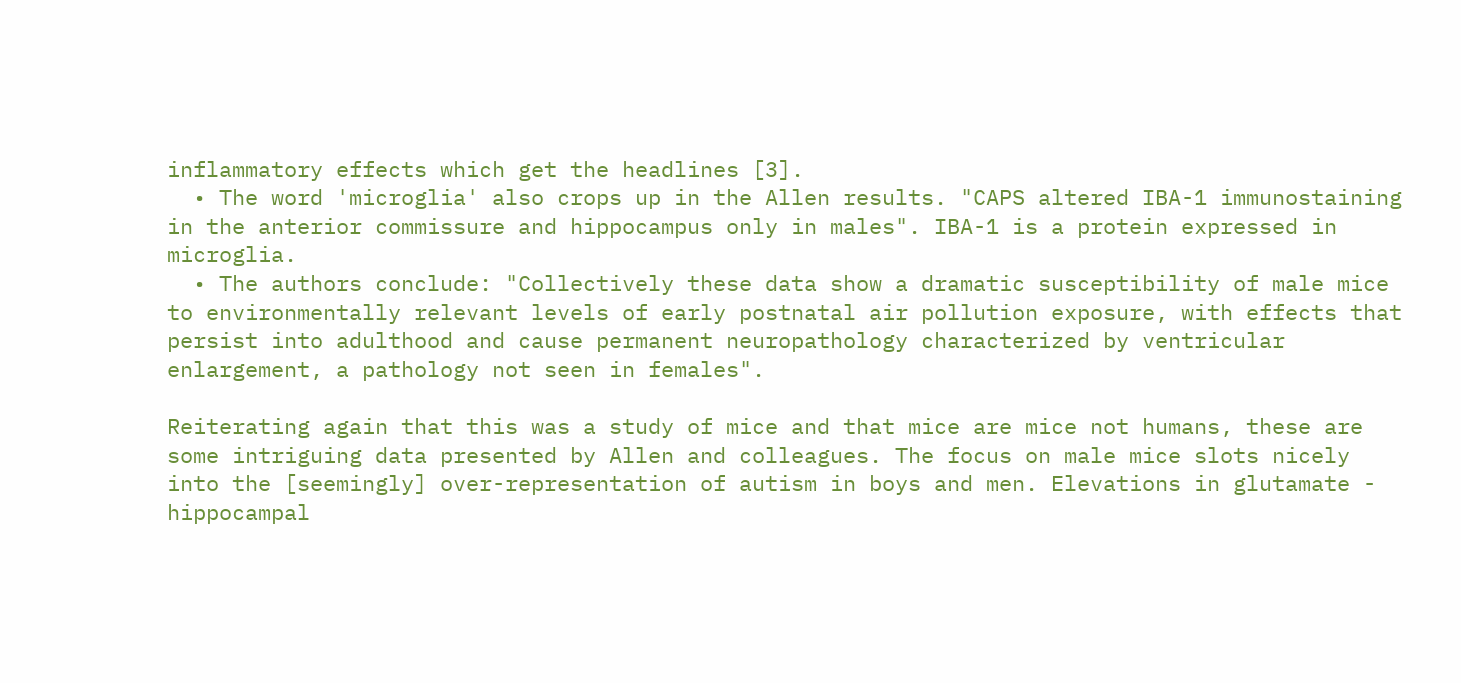inflammatory effects which get the headlines [3].
  • The word 'microglia' also crops up in the Allen results. "CAPS altered IBA-1 immunostaining in the anterior commissure and hippocampus only in males". IBA-1 is a protein expressed in microglia.
  • The authors conclude: "Collectively these data show a dramatic susceptibility of male mice to environmentally relevant levels of early postnatal air pollution exposure, with effects that persist into adulthood and cause permanent neuropathology characterized by ventricular enlargement, a pathology not seen in females".

Reiterating again that this was a study of mice and that mice are mice not humans, these are some intriguing data presented by Allen and colleagues. The focus on male mice slots nicely into the [seemingly] over-representation of autism in boys and men. Elevations in glutamate - hippocampal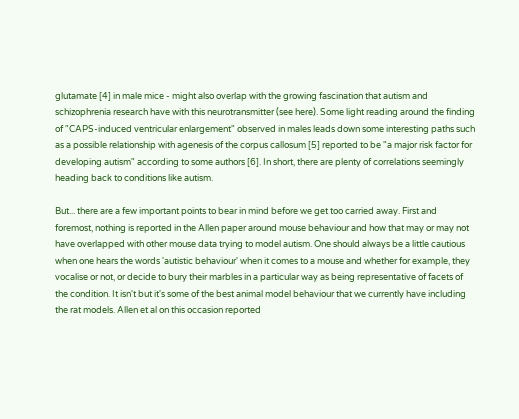glutamate [4] in male mice - might also overlap with the growing fascination that autism and schizophrenia research have with this neurotransmitter (see here). Some light reading around the finding of "CAPS-induced ventricular enlargement" observed in males leads down some interesting paths such as a possible relationship with agenesis of the corpus callosum [5] reported to be "a major risk factor for developing autism" according to some authors [6]. In short, there are plenty of correlations seemingly heading back to conditions like autism.

But... there are a few important points to bear in mind before we get too carried away. First and foremost, nothing is reported in the Allen paper around mouse behaviour and how that may or may not have overlapped with other mouse data trying to model autism. One should always be a little cautious when one hears the words 'autistic behaviour' when it comes to a mouse and whether for example, they vocalise or not, or decide to bury their marbles in a particular way as being representative of facets of the condition. It isn't but it's some of the best animal model behaviour that we currently have including the rat models. Allen et al on this occasion reported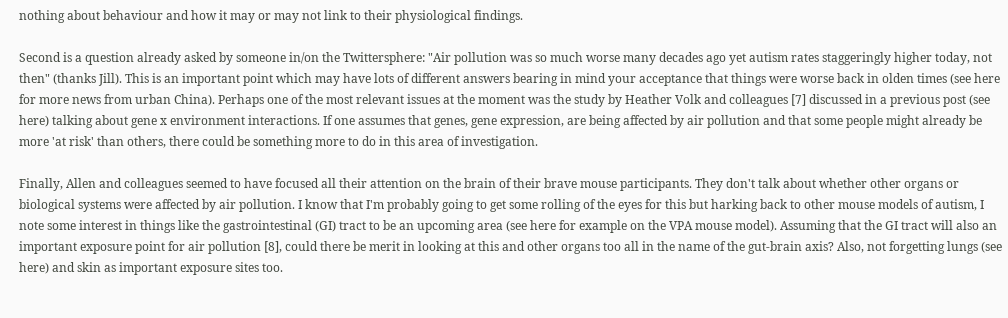nothing about behaviour and how it may or may not link to their physiological findings.

Second is a question already asked by someone in/on the Twittersphere: "Air pollution was so much worse many decades ago yet autism rates staggeringly higher today, not then" (thanks Jill). This is an important point which may have lots of different answers bearing in mind your acceptance that things were worse back in olden times (see here for more news from urban China). Perhaps one of the most relevant issues at the moment was the study by Heather Volk and colleagues [7] discussed in a previous post (see here) talking about gene x environment interactions. If one assumes that genes, gene expression, are being affected by air pollution and that some people might already be more 'at risk' than others, there could be something more to do in this area of investigation.

Finally, Allen and colleagues seemed to have focused all their attention on the brain of their brave mouse participants. They don't talk about whether other organs or biological systems were affected by air pollution. I know that I'm probably going to get some rolling of the eyes for this but harking back to other mouse models of autism, I note some interest in things like the gastrointestinal (GI) tract to be an upcoming area (see here for example on the VPA mouse model). Assuming that the GI tract will also an important exposure point for air pollution [8], could there be merit in looking at this and other organs too all in the name of the gut-brain axis? Also, not forgetting lungs (see here) and skin as important exposure sites too.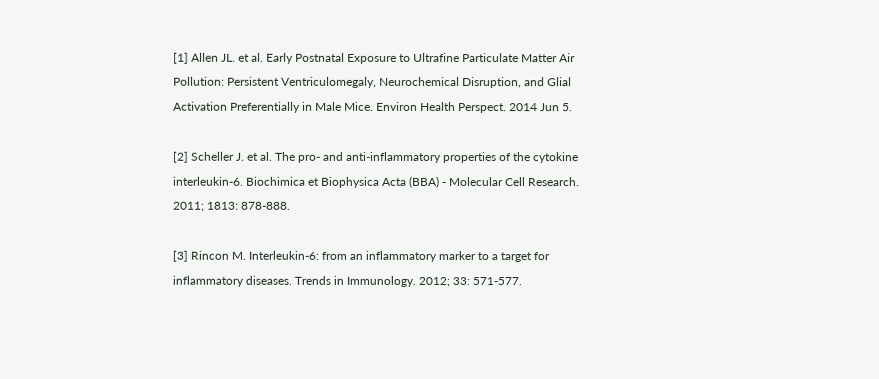[1] Allen JL. et al. Early Postnatal Exposure to Ultrafine Particulate Matter Air Pollution: Persistent Ventriculomegaly, Neurochemical Disruption, and Glial Activation Preferentially in Male Mice. Environ Health Perspect. 2014 Jun 5.

[2] Scheller J. et al. The pro- and anti-inflammatory properties of the cytokine interleukin-6. Biochimica et Biophysica Acta (BBA) - Molecular Cell Research. 2011; 1813: 878-888.

[3] Rincon M. Interleukin-6: from an inflammatory marker to a target for inflammatory diseases. Trends in Immunology. 2012; 33: 571-577.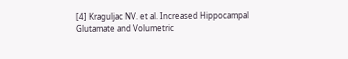[4] Kraguljac NV. et al. Increased Hippocampal Glutamate and Volumetric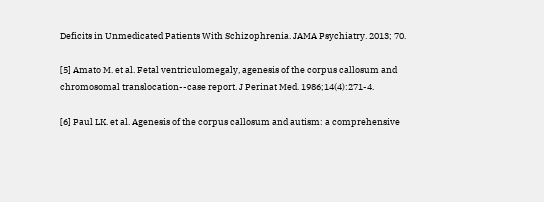Deficits in Unmedicated Patients With Schizophrenia. JAMA Psychiatry. 2013; 70.

[5] Amato M. et al. Fetal ventriculomegaly, agenesis of the corpus callosum and chromosomal translocation--case report. J Perinat Med. 1986;14(4):271-4.

[6] Paul LK. et al. Agenesis of the corpus callosum and autism: a comprehensive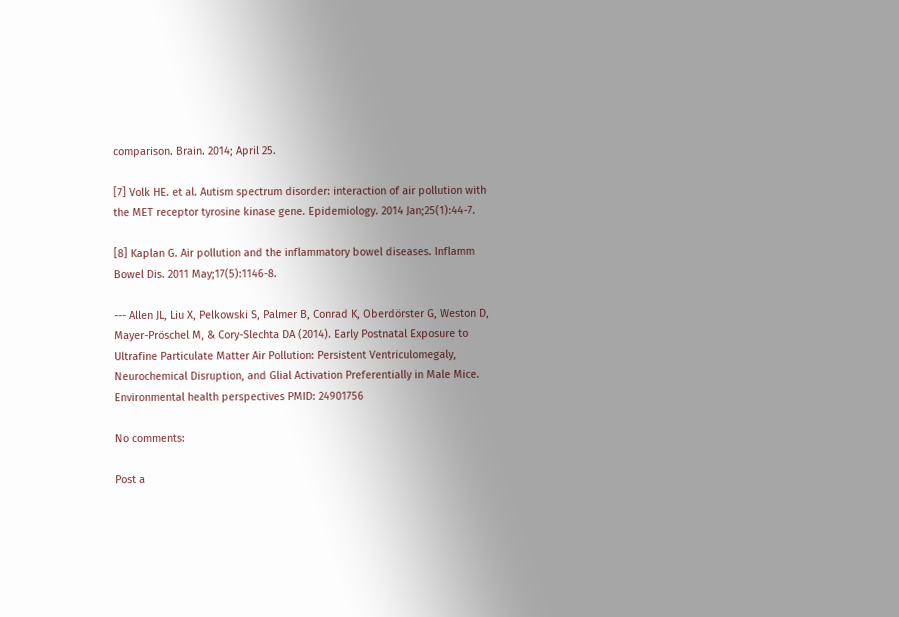comparison. Brain. 2014; April 25.

[7] Volk HE. et al. Autism spectrum disorder: interaction of air pollution with the MET receptor tyrosine kinase gene. Epidemiology. 2014 Jan;25(1):44-7.

[8] Kaplan G. Air pollution and the inflammatory bowel diseases. Inflamm Bowel Dis. 2011 May;17(5):1146-8.

--- Allen JL, Liu X, Pelkowski S, Palmer B, Conrad K, Oberdörster G, Weston D, Mayer-Pröschel M, & Cory-Slechta DA (2014). Early Postnatal Exposure to Ultrafine Particulate Matter Air Pollution: Persistent Ventriculomegaly, Neurochemical Disruption, and Glial Activation Preferentially in Male Mice. Environmental health perspectives PMID: 24901756

No comments:

Post a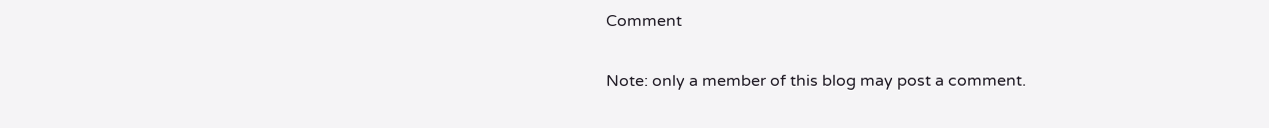Comment

Note: only a member of this blog may post a comment.